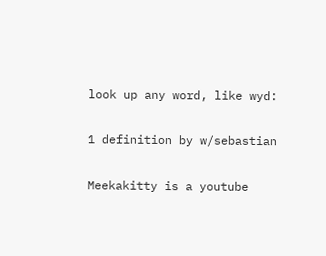look up any word, like wyd:

1 definition by w/sebastian

Meekakitty is a youtube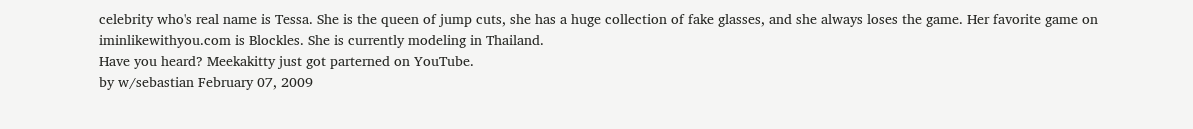celebrity who's real name is Tessa. She is the queen of jump cuts, she has a huge collection of fake glasses, and she always loses the game. Her favorite game on iminlikewithyou.com is Blockles. She is currently modeling in Thailand.
Have you heard? Meekakitty just got parterned on YouTube.
by w/sebastian February 07, 2009